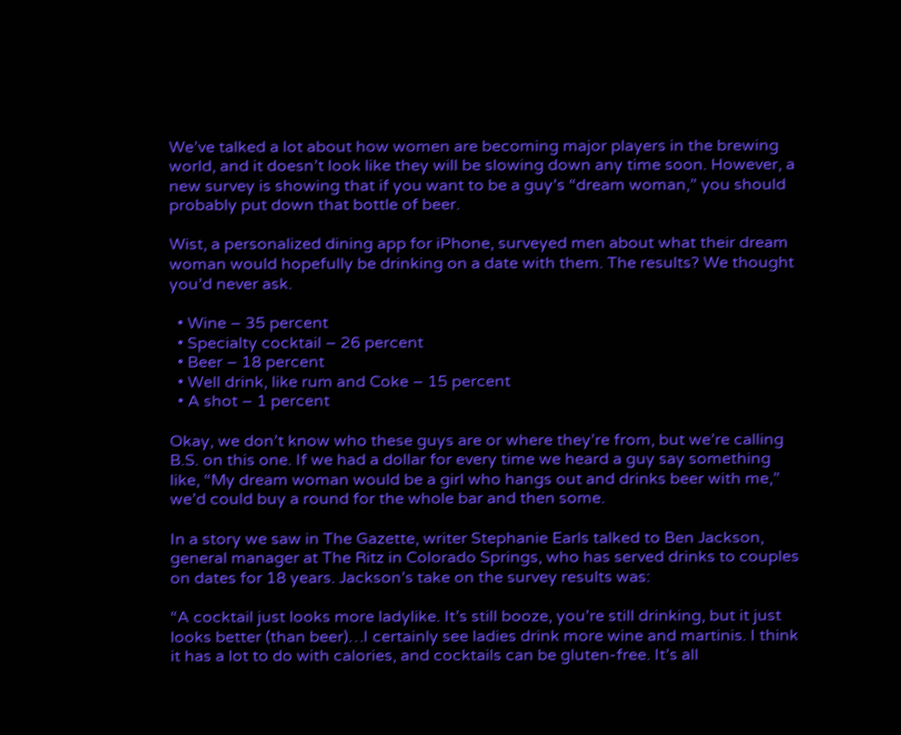We’ve talked a lot about how women are becoming major players in the brewing world, and it doesn’t look like they will be slowing down any time soon. However, a new survey is showing that if you want to be a guy’s “dream woman,” you should probably put down that bottle of beer.

Wist, a personalized dining app for iPhone, surveyed men about what their dream woman would hopefully be drinking on a date with them. The results? We thought you’d never ask.

  • Wine – 35 percent
  • Specialty cocktail – 26 percent
  • Beer – 18 percent
  • Well drink, like rum and Coke – 15 percent
  • A shot – 1 percent

Okay, we don’t know who these guys are or where they’re from, but we’re calling B.S. on this one. If we had a dollar for every time we heard a guy say something like, “My dream woman would be a girl who hangs out and drinks beer with me,” we’d could buy a round for the whole bar and then some.

In a story we saw in The Gazette, writer Stephanie Earls talked to Ben Jackson, general manager at The Ritz in Colorado Springs, who has served drinks to couples on dates for 18 years. Jackson’s take on the survey results was:

“A cocktail just looks more ladylike. It’s still booze, you’re still drinking, but it just looks better (than beer)…I certainly see ladies drink more wine and martinis. I think it has a lot to do with calories, and cocktails can be gluten-free. It’s all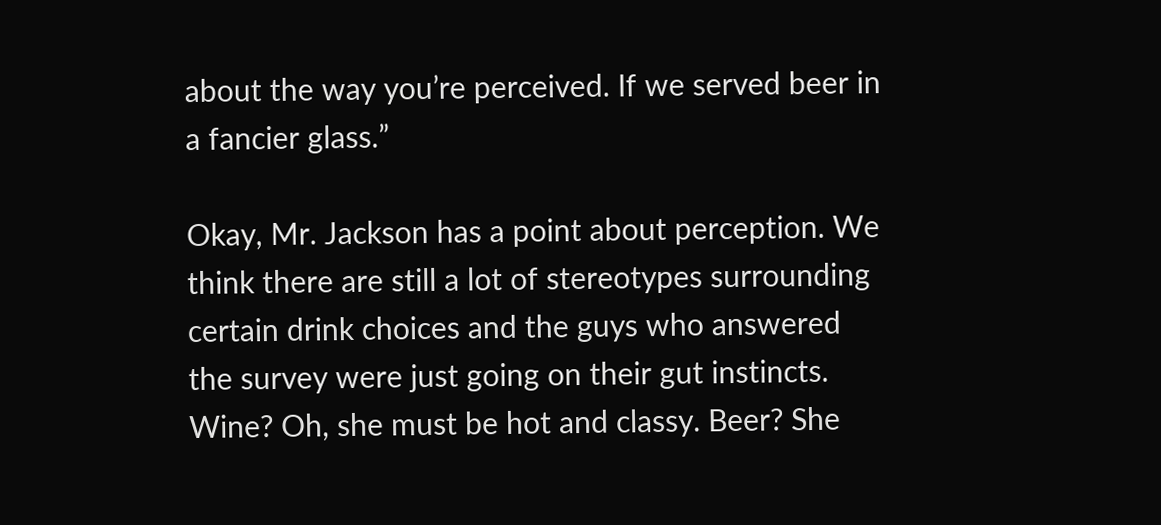about the way you’re perceived. If we served beer in a fancier glass.”

Okay, Mr. Jackson has a point about perception. We think there are still a lot of stereotypes surrounding certain drink choices and the guys who answered the survey were just going on their gut instincts. Wine? Oh, she must be hot and classy. Beer? She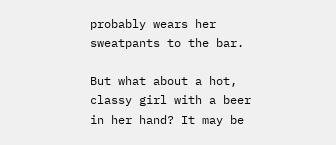probably wears her sweatpants to the bar.

But what about a hot, classy girl with a beer in her hand? It may be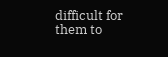difficult for them to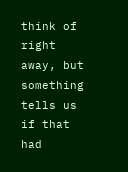think of right away, but something tells us if that had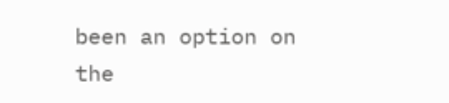been an option on the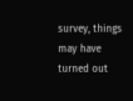survey, things may have turned out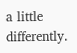a little differently.